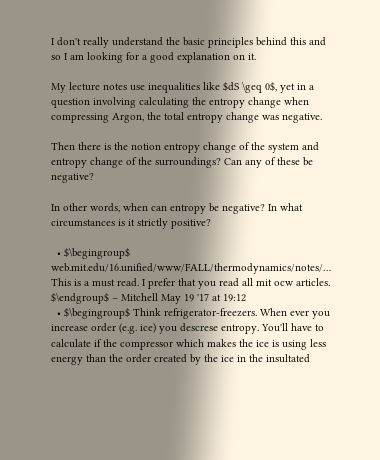I don't really understand the basic principles behind this and so I am looking for a good explanation on it.

My lecture notes use inequalities like $dS \geq 0$, yet in a question involving calculating the entropy change when compressing Argon, the total entropy change was negative.

Then there is the notion entropy change of the system and entropy change of the surroundings? Can any of these be negative?

In other words, when can entropy be negative? In what circumstances is it strictly positive?

  • $\begingroup$ web.mit.edu/16.unified/www/FALL/thermodynamics/notes/… This is a must read. I prefer that you read all mit ocw articles. $\endgroup$ – Mitchell May 19 '17 at 19:12
  • $\begingroup$ Think refrigerator-freezers. When ever you increase order (e.g. ice) you descrese entropy. You'll have to calculate if the compressor which makes the ice is using less energy than the order created by the ice in the insultated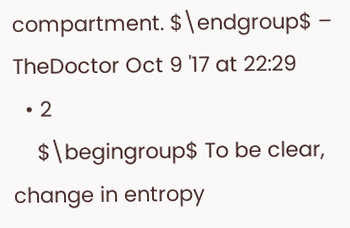compartment. $\endgroup$ – TheDoctor Oct 9 '17 at 22:29
  • 2
    $\begingroup$ To be clear, change in entropy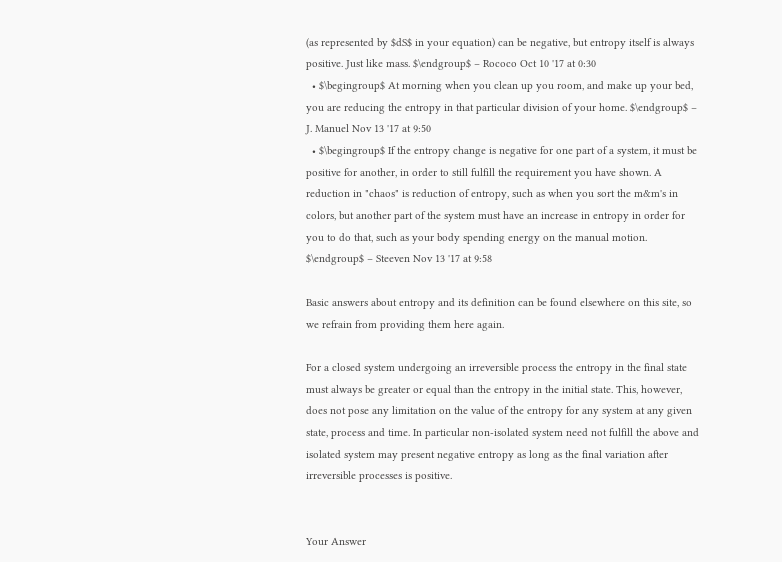(as represented by $dS$ in your equation) can be negative, but entropy itself is always positive. Just like mass. $\endgroup$ – Rococo Oct 10 '17 at 0:30
  • $\begingroup$ At morning when you clean up you room, and make up your bed, you are reducing the entropy in that particular division of your home. $\endgroup$ – J. Manuel Nov 13 '17 at 9:50
  • $\begingroup$ If the entropy change is negative for one part of a system, it must be positive for another, in order to still fulfill the requirement you have shown. A reduction in "chaos" is reduction of entropy, such as when you sort the m&m's in colors, but another part of the system must have an increase in entropy in order for you to do that, such as your body spending energy on the manual motion. $\endgroup$ – Steeven Nov 13 '17 at 9:58

Basic answers about entropy and its definition can be found elsewhere on this site, so we refrain from providing them here again.

For a closed system undergoing an irreversible process the entropy in the final state must always be greater or equal than the entropy in the initial state. This, however, does not pose any limitation on the value of the entropy for any system at any given state, process and time. In particular non-isolated system need not fulfill the above and isolated system may present negative entropy as long as the final variation after irreversible processes is positive.


Your Answer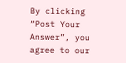By clicking “Post Your Answer”, you agree to our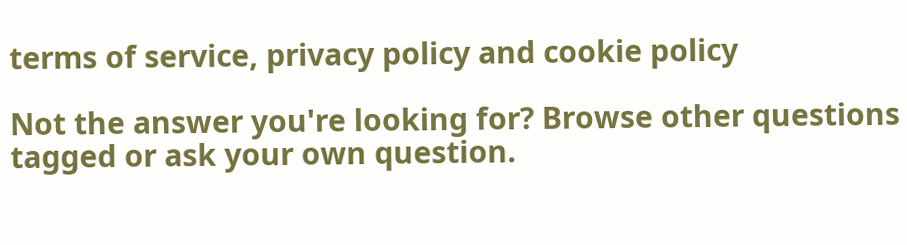terms of service, privacy policy and cookie policy

Not the answer you're looking for? Browse other questions tagged or ask your own question.